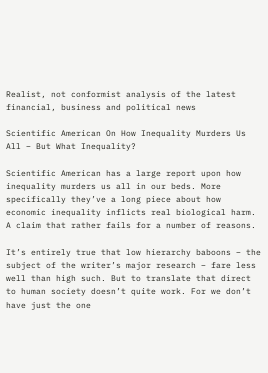Realist, not conformist analysis of the latest financial, business and political news

Scientific American On How Inequality Murders Us All – But What Inequality?

Scientific American has a large report upon how inequality murders us all in our beds. More specifically they’ve a long piece about how economic inequality inflicts real biological harm. A claim that rather fails for a number of reasons.

It’s entirely true that low hierarchy baboons – the subject of the writer’s major research – fare less well than high such. But to translate that direct to human society doesn’t quite work. For we don’t have just the one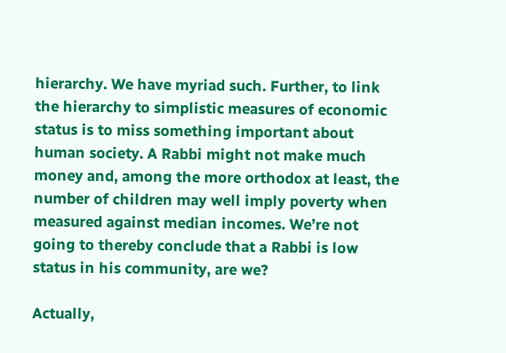hierarchy. We have myriad such. Further, to link the hierarchy to simplistic measures of economic status is to miss something important about human society. A Rabbi might not make much money and, among the more orthodox at least, the number of children may well imply poverty when measured against median incomes. We’re not going to thereby conclude that a Rabbi is low status in his community, are we?

Actually,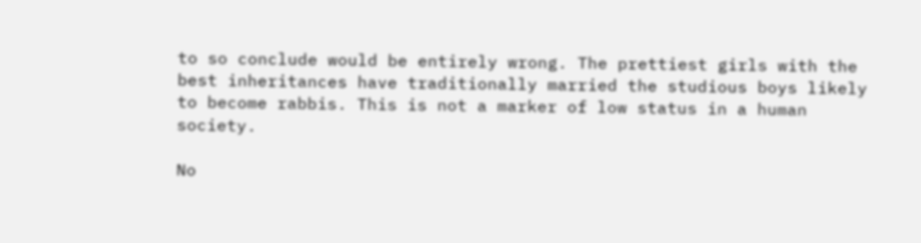to so conclude would be entirely wrong. The prettiest girls with the best inheritances have traditionally married the studious boys likely to become rabbis. This is not a marker of low status in a human society.

No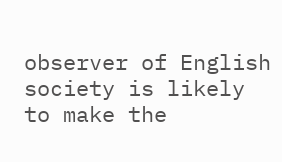observer of English society is likely to make the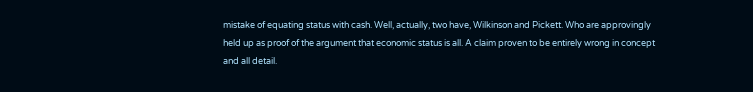mistake of equating status with cash. Well, actually, two have, Wilkinson and Pickett. Who are approvingly held up as proof of the argument that economic status is all. A claim proven to be entirely wrong in concept and all detail.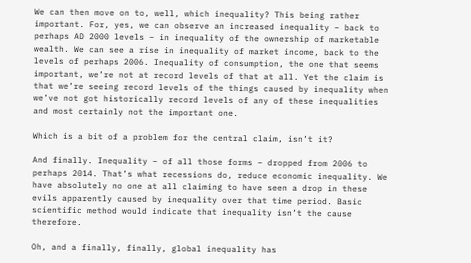We can then move on to, well, which inequality? This being rather important. For, yes, we can observe an increased inequality – back to perhaps AD 2000 levels – in inequality of the ownership of marketable wealth. We can see a rise in inequality of market income, back to the levels of perhaps 2006. Inequality of consumption, the one that seems important, we’re not at record levels of that at all. Yet the claim is that we’re seeing record levels of the things caused by inequality when we’ve not got historically record levels of any of these inequalities and most certainly not the important one.

Which is a bit of a problem for the central claim, isn’t it?

And finally. Inequality – of all those forms – dropped from 2006 to perhaps 2014. That’s what recessions do, reduce economic inequality. We have absolutely no one at all claiming to have seen a drop in these evils apparently caused by inequality over that time period. Basic scientific method would indicate that inequality isn’t the cause therefore.

Oh, and a finally, finally, global inequality has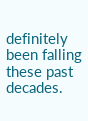definitely been falling these past decades.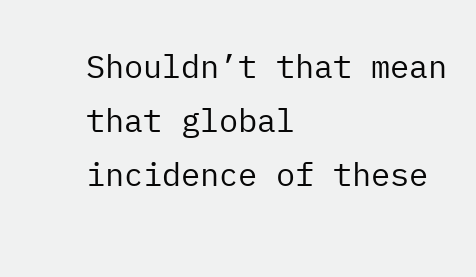Shouldn’t that mean that global incidence of these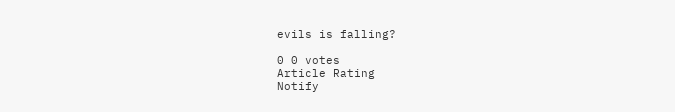evils is falling?

0 0 votes
Article Rating
Notify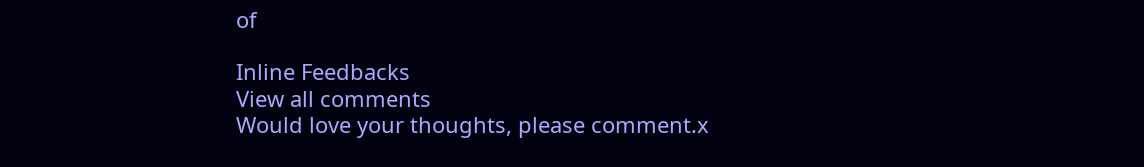of

Inline Feedbacks
View all comments
Would love your thoughts, please comment.x